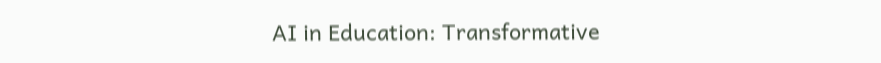AI in Education: Transformative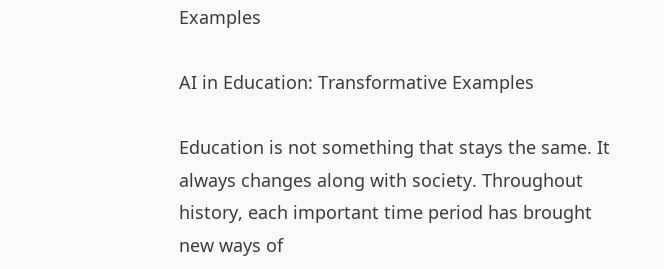Examples

AI in Education: Transformative Examples

Education is not something that stays the same. It always changes along with society. Throughout history, each important time period has brought new ways of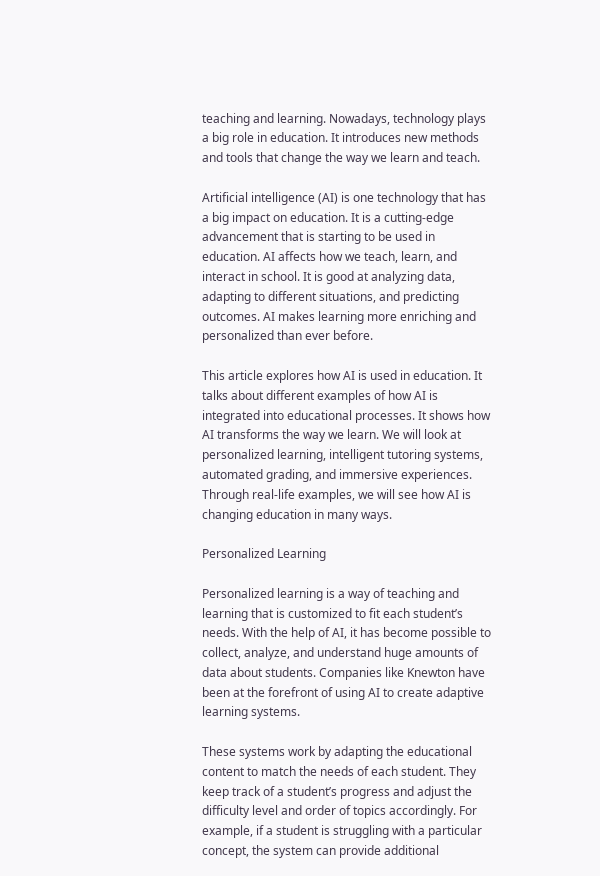teaching and learning. Nowadays, technology plays a big role in education. It introduces new methods and tools that change the way we learn and teach.

Artificial intelligence (AI) is one technology that has a big impact on education. It is a cutting-edge advancement that is starting to be used in education. AI affects how we teach, learn, and interact in school. It is good at analyzing data, adapting to different situations, and predicting outcomes. AI makes learning more enriching and personalized than ever before.

This article explores how AI is used in education. It talks about different examples of how AI is integrated into educational processes. It shows how AI transforms the way we learn. We will look at personalized learning, intelligent tutoring systems, automated grading, and immersive experiences. Through real-life examples, we will see how AI is changing education in many ways.

Personalized Learning

Personalized learning is a way of teaching and learning that is customized to fit each student’s needs. With the help of AI, it has become possible to collect, analyze, and understand huge amounts of data about students. Companies like Knewton have been at the forefront of using AI to create adaptive learning systems.

These systems work by adapting the educational content to match the needs of each student. They keep track of a student’s progress and adjust the difficulty level and order of topics accordingly. For example, if a student is struggling with a particular concept, the system can provide additional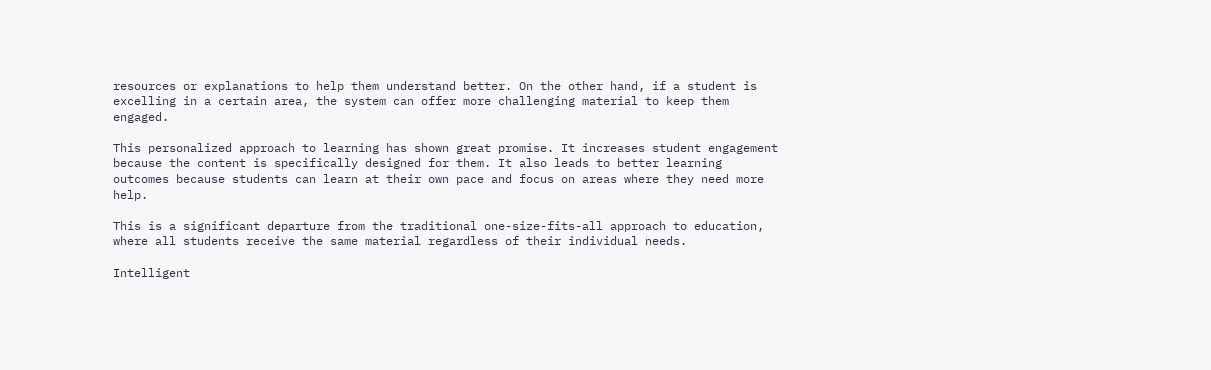resources or explanations to help them understand better. On the other hand, if a student is excelling in a certain area, the system can offer more challenging material to keep them engaged.

This personalized approach to learning has shown great promise. It increases student engagement because the content is specifically designed for them. It also leads to better learning outcomes because students can learn at their own pace and focus on areas where they need more help.

This is a significant departure from the traditional one-size-fits-all approach to education, where all students receive the same material regardless of their individual needs.

Intelligent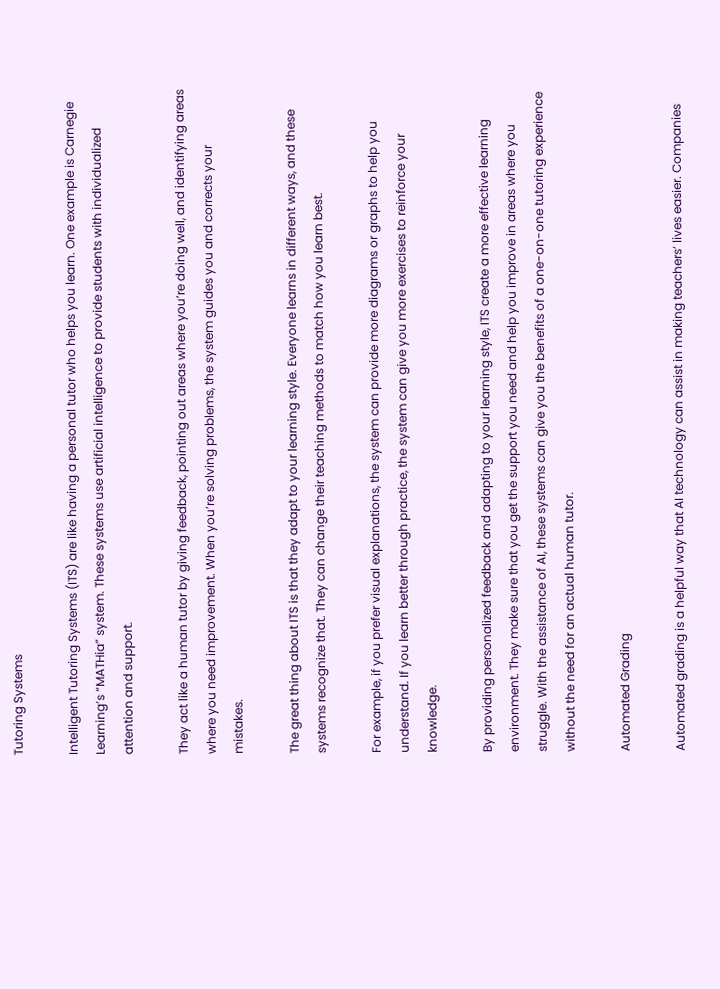Tutoring Systems

Intelligent Tutoring Systems (ITS) are like having a personal tutor who helps you learn. One example is Carnegie Learning’s “MATHia” system. These systems use artificial intelligence to provide students with individualized attention and support.

They act like a human tutor by giving feedback, pointing out areas where you’re doing well, and identifying areas where you need improvement. When you’re solving problems, the system guides you and corrects your mistakes.

The great thing about ITS is that they adapt to your learning style. Everyone learns in different ways, and these systems recognize that. They can change their teaching methods to match how you learn best.

For example, if you prefer visual explanations, the system can provide more diagrams or graphs to help you understand. If you learn better through practice, the system can give you more exercises to reinforce your knowledge.

By providing personalized feedback and adapting to your learning style, ITS create a more effective learning environment. They make sure that you get the support you need and help you improve in areas where you struggle. With the assistance of AI, these systems can give you the benefits of a one-on-one tutoring experience without the need for an actual human tutor.

Automated Grading

Automated grading is a helpful way that AI technology can assist in making teachers’ lives easier. Companies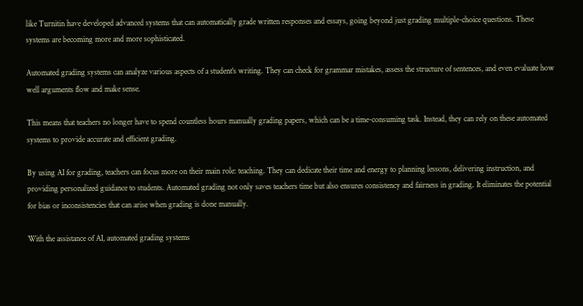like Turnitin have developed advanced systems that can automatically grade written responses and essays, going beyond just grading multiple-choice questions. These systems are becoming more and more sophisticated.

Automated grading systems can analyze various aspects of a student’s writing. They can check for grammar mistakes, assess the structure of sentences, and even evaluate how well arguments flow and make sense.

This means that teachers no longer have to spend countless hours manually grading papers, which can be a time-consuming task. Instead, they can rely on these automated systems to provide accurate and efficient grading.

By using AI for grading, teachers can focus more on their main role: teaching. They can dedicate their time and energy to planning lessons, delivering instruction, and providing personalized guidance to students. Automated grading not only saves teachers time but also ensures consistency and fairness in grading. It eliminates the potential for bias or inconsistencies that can arise when grading is done manually.

With the assistance of AI, automated grading systems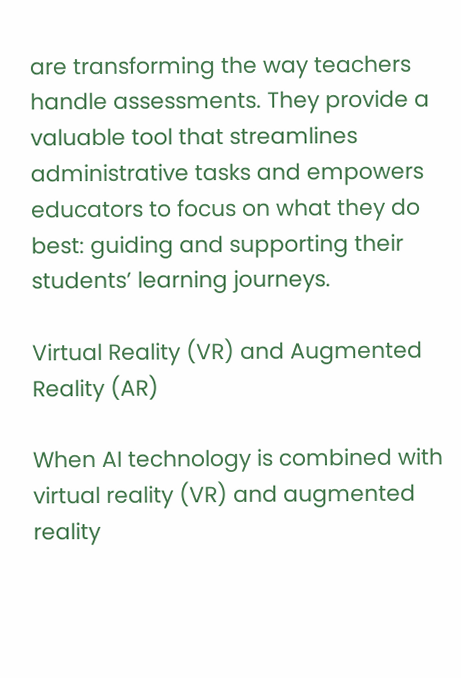are transforming the way teachers handle assessments. They provide a valuable tool that streamlines administrative tasks and empowers educators to focus on what they do best: guiding and supporting their students’ learning journeys.

Virtual Reality (VR) and Augmented Reality (AR)

When AI technology is combined with virtual reality (VR) and augmented reality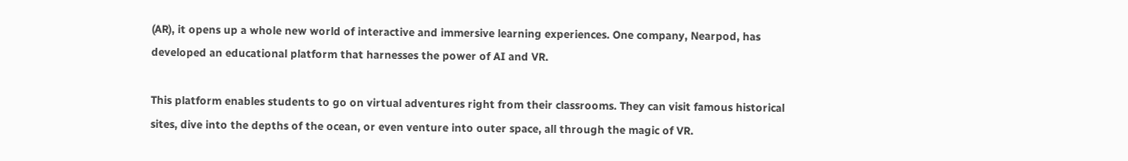(AR), it opens up a whole new world of interactive and immersive learning experiences. One company, Nearpod, has developed an educational platform that harnesses the power of AI and VR.

This platform enables students to go on virtual adventures right from their classrooms. They can visit famous historical sites, dive into the depths of the ocean, or even venture into outer space, all through the magic of VR.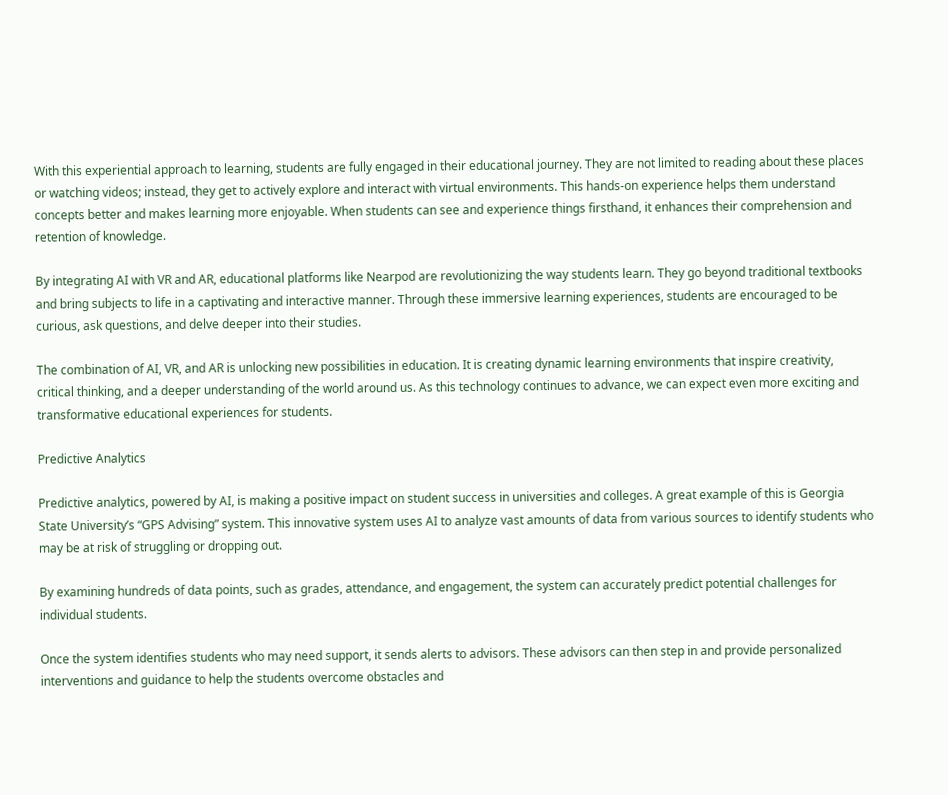With this experiential approach to learning, students are fully engaged in their educational journey. They are not limited to reading about these places or watching videos; instead, they get to actively explore and interact with virtual environments. This hands-on experience helps them understand concepts better and makes learning more enjoyable. When students can see and experience things firsthand, it enhances their comprehension and retention of knowledge.

By integrating AI with VR and AR, educational platforms like Nearpod are revolutionizing the way students learn. They go beyond traditional textbooks and bring subjects to life in a captivating and interactive manner. Through these immersive learning experiences, students are encouraged to be curious, ask questions, and delve deeper into their studies.

The combination of AI, VR, and AR is unlocking new possibilities in education. It is creating dynamic learning environments that inspire creativity, critical thinking, and a deeper understanding of the world around us. As this technology continues to advance, we can expect even more exciting and transformative educational experiences for students.

Predictive Analytics

Predictive analytics, powered by AI, is making a positive impact on student success in universities and colleges. A great example of this is Georgia State University’s “GPS Advising” system. This innovative system uses AI to analyze vast amounts of data from various sources to identify students who may be at risk of struggling or dropping out.

By examining hundreds of data points, such as grades, attendance, and engagement, the system can accurately predict potential challenges for individual students.

Once the system identifies students who may need support, it sends alerts to advisors. These advisors can then step in and provide personalized interventions and guidance to help the students overcome obstacles and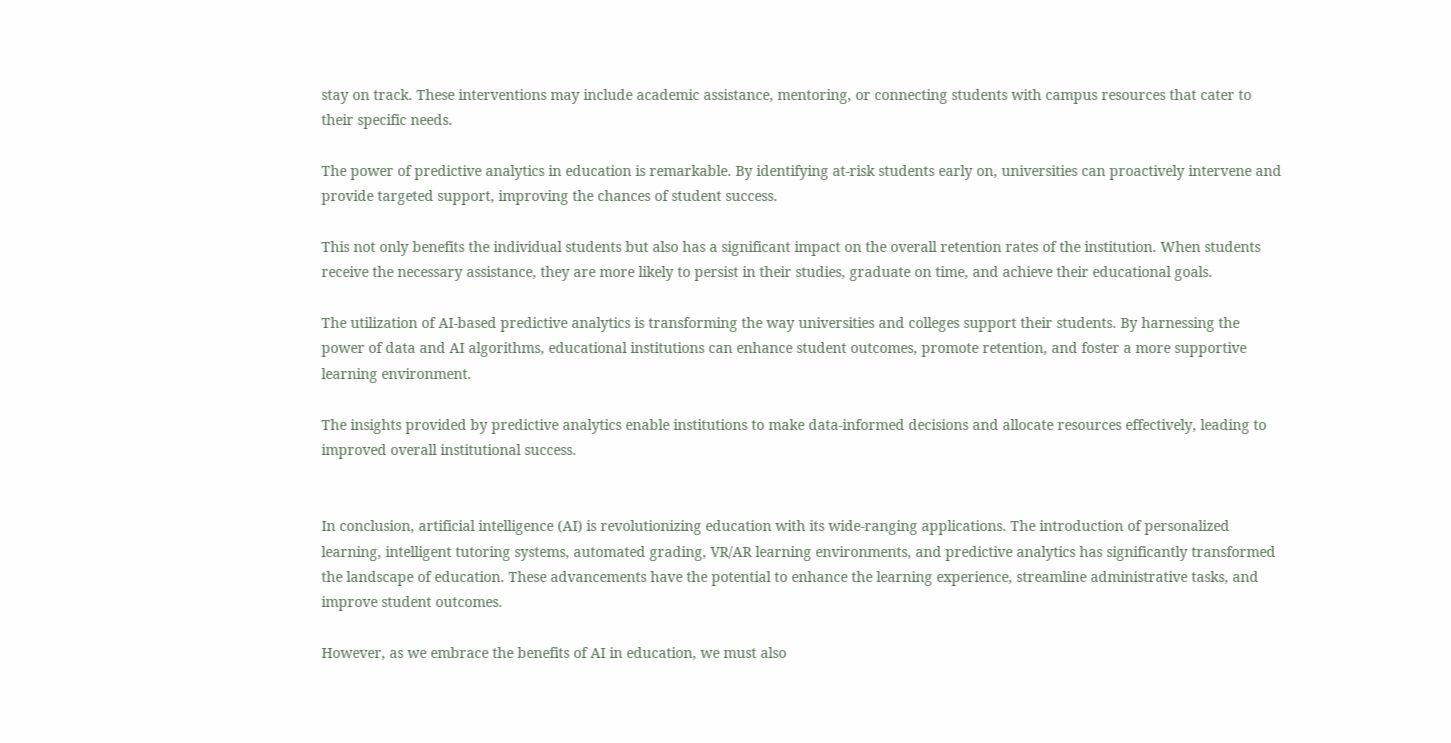stay on track. These interventions may include academic assistance, mentoring, or connecting students with campus resources that cater to their specific needs.

The power of predictive analytics in education is remarkable. By identifying at-risk students early on, universities can proactively intervene and provide targeted support, improving the chances of student success.

This not only benefits the individual students but also has a significant impact on the overall retention rates of the institution. When students receive the necessary assistance, they are more likely to persist in their studies, graduate on time, and achieve their educational goals.

The utilization of AI-based predictive analytics is transforming the way universities and colleges support their students. By harnessing the power of data and AI algorithms, educational institutions can enhance student outcomes, promote retention, and foster a more supportive learning environment.

The insights provided by predictive analytics enable institutions to make data-informed decisions and allocate resources effectively, leading to improved overall institutional success.


In conclusion, artificial intelligence (AI) is revolutionizing education with its wide-ranging applications. The introduction of personalized learning, intelligent tutoring systems, automated grading, VR/AR learning environments, and predictive analytics has significantly transformed the landscape of education. These advancements have the potential to enhance the learning experience, streamline administrative tasks, and improve student outcomes.

However, as we embrace the benefits of AI in education, we must also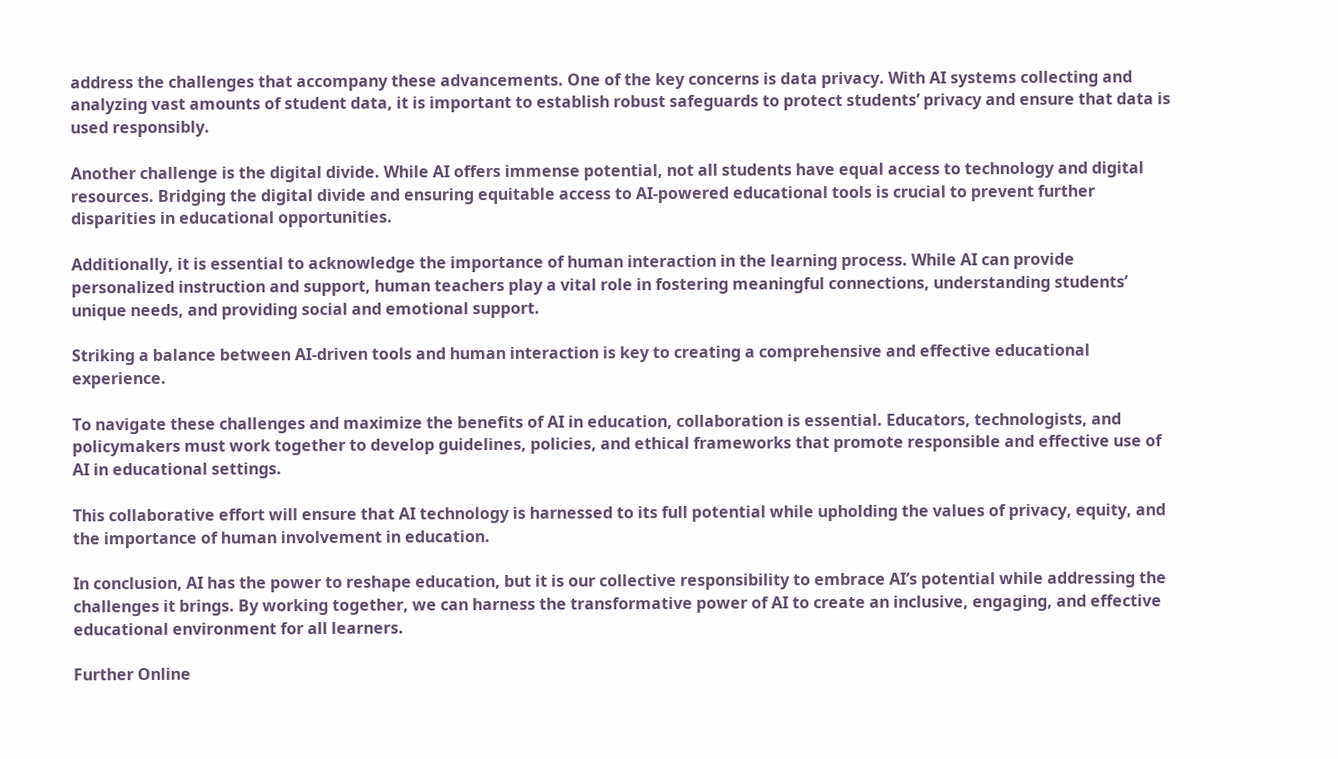address the challenges that accompany these advancements. One of the key concerns is data privacy. With AI systems collecting and analyzing vast amounts of student data, it is important to establish robust safeguards to protect students’ privacy and ensure that data is used responsibly.

Another challenge is the digital divide. While AI offers immense potential, not all students have equal access to technology and digital resources. Bridging the digital divide and ensuring equitable access to AI-powered educational tools is crucial to prevent further disparities in educational opportunities.

Additionally, it is essential to acknowledge the importance of human interaction in the learning process. While AI can provide personalized instruction and support, human teachers play a vital role in fostering meaningful connections, understanding students’ unique needs, and providing social and emotional support.

Striking a balance between AI-driven tools and human interaction is key to creating a comprehensive and effective educational experience.

To navigate these challenges and maximize the benefits of AI in education, collaboration is essential. Educators, technologists, and policymakers must work together to develop guidelines, policies, and ethical frameworks that promote responsible and effective use of AI in educational settings.

This collaborative effort will ensure that AI technology is harnessed to its full potential while upholding the values of privacy, equity, and the importance of human involvement in education.

In conclusion, AI has the power to reshape education, but it is our collective responsibility to embrace AI’s potential while addressing the challenges it brings. By working together, we can harness the transformative power of AI to create an inclusive, engaging, and effective educational environment for all learners.

Further Online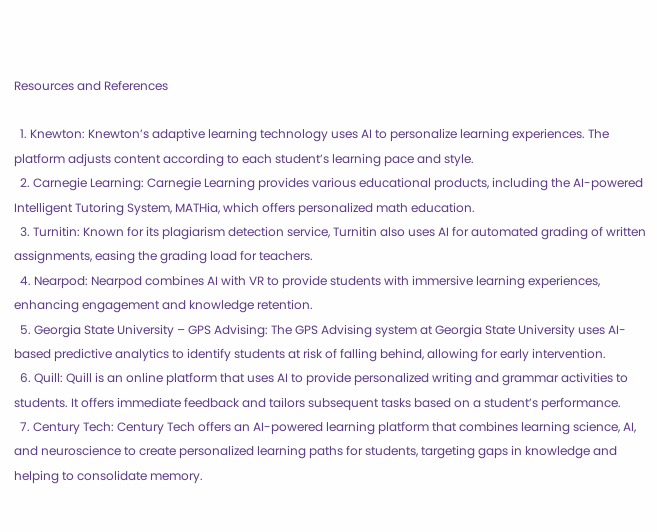Resources and References

  1. Knewton: Knewton’s adaptive learning technology uses AI to personalize learning experiences. The platform adjusts content according to each student’s learning pace and style.
  2. Carnegie Learning: Carnegie Learning provides various educational products, including the AI-powered Intelligent Tutoring System, MATHia, which offers personalized math education.
  3. Turnitin: Known for its plagiarism detection service, Turnitin also uses AI for automated grading of written assignments, easing the grading load for teachers.
  4. Nearpod: Nearpod combines AI with VR to provide students with immersive learning experiences, enhancing engagement and knowledge retention.
  5. Georgia State University – GPS Advising: The GPS Advising system at Georgia State University uses AI-based predictive analytics to identify students at risk of falling behind, allowing for early intervention.
  6. Quill: Quill is an online platform that uses AI to provide personalized writing and grammar activities to students. It offers immediate feedback and tailors subsequent tasks based on a student’s performance.
  7. Century Tech: Century Tech offers an AI-powered learning platform that combines learning science, AI, and neuroscience to create personalized learning paths for students, targeting gaps in knowledge and helping to consolidate memory.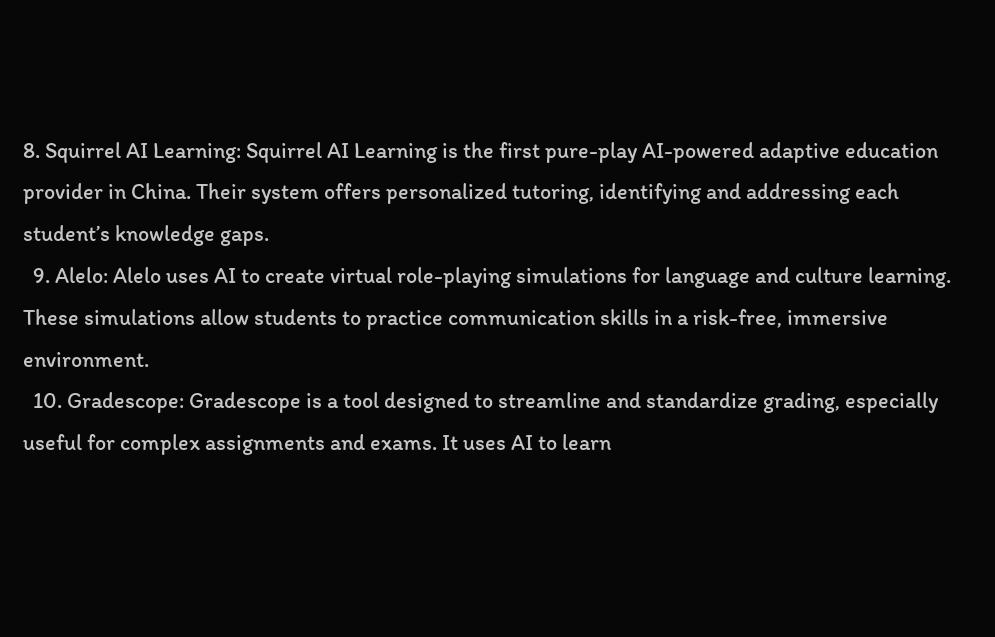8. Squirrel AI Learning: Squirrel AI Learning is the first pure-play AI-powered adaptive education provider in China. Their system offers personalized tutoring, identifying and addressing each student’s knowledge gaps.
  9. Alelo: Alelo uses AI to create virtual role-playing simulations for language and culture learning. These simulations allow students to practice communication skills in a risk-free, immersive environment.
  10. Gradescope: Gradescope is a tool designed to streamline and standardize grading, especially useful for complex assignments and exams. It uses AI to learn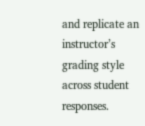and replicate an instructor’s grading style across student responses.